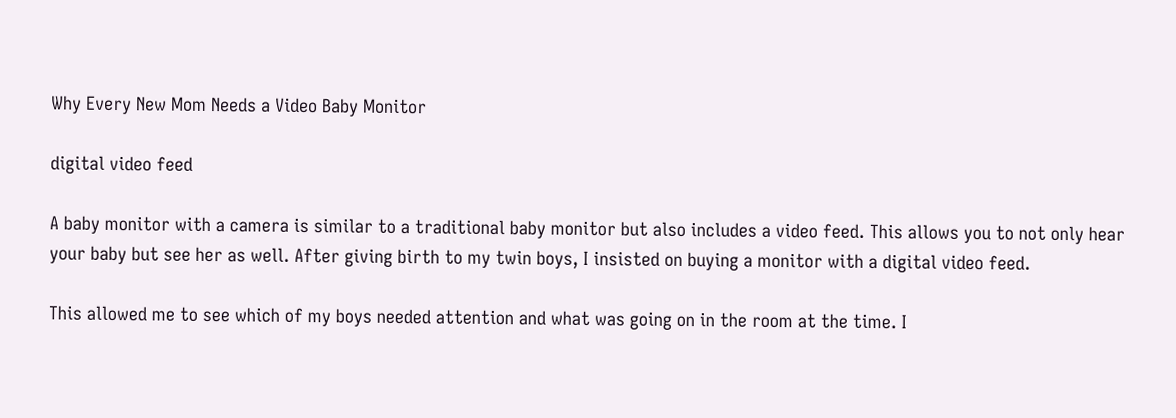Why Every New Mom Needs a Video Baby Monitor

digital video feed

A baby monitor with a camera is similar to a traditional baby monitor but also includes a video feed. This allows you to not only hear your baby but see her as well. After giving birth to my twin boys, I insisted on buying a monitor with a digital video feed.

This allowed me to see which of my boys needed attention and what was going on in the room at the time. I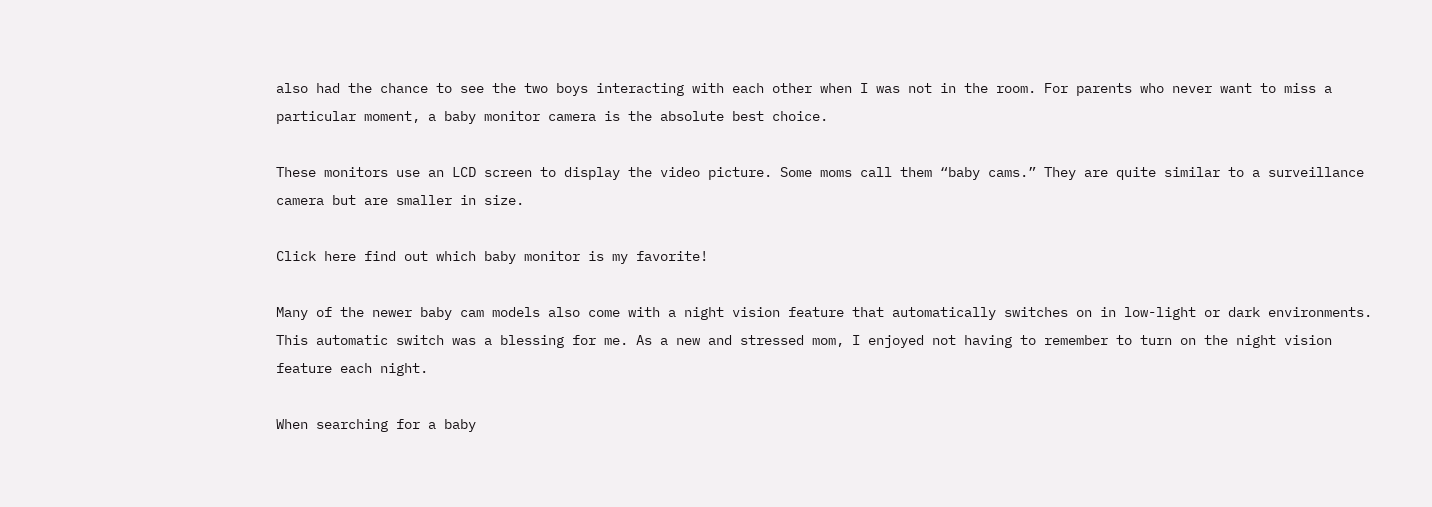also had the chance to see the two boys interacting with each other when I was not in the room. For parents who never want to miss a particular moment, a baby monitor camera is the absolute best choice.

These monitors use an LCD screen to display the video picture. Some moms call them “baby cams.” They are quite similar to a surveillance camera but are smaller in size.

Click here find out which baby monitor is my favorite!

Many of the newer baby cam models also come with a night vision feature that automatically switches on in low-light or dark environments. This automatic switch was a blessing for me. As a new and stressed mom, I enjoyed not having to remember to turn on the night vision feature each night.

When searching for a baby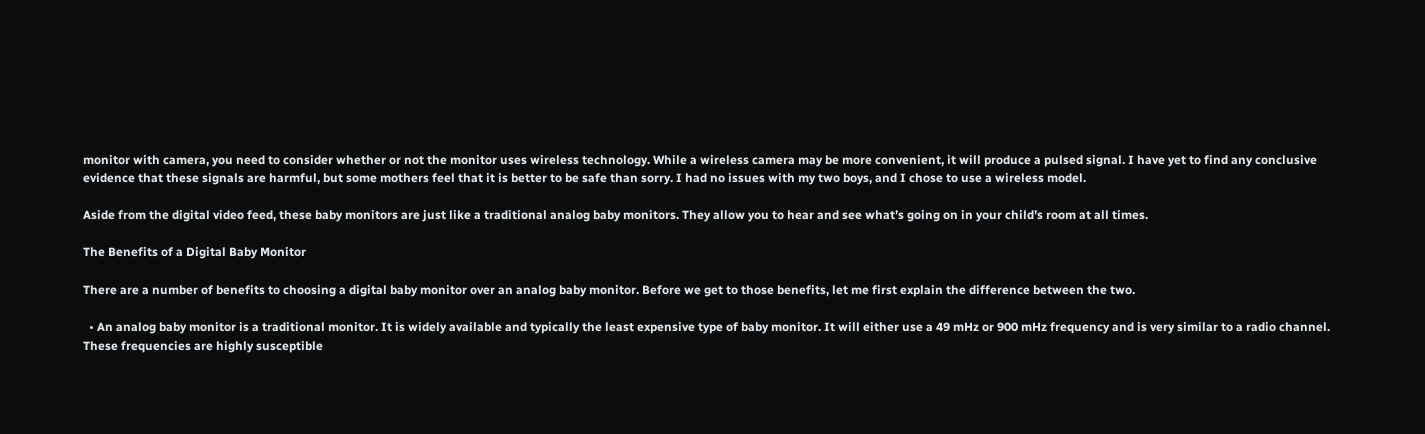monitor with camera, you need to consider whether or not the monitor uses wireless technology. While a wireless camera may be more convenient, it will produce a pulsed signal. I have yet to find any conclusive evidence that these signals are harmful, but some mothers feel that it is better to be safe than sorry. I had no issues with my two boys, and I chose to use a wireless model.

Aside from the digital video feed, these baby monitors are just like a traditional analog baby monitors. They allow you to hear and see what’s going on in your child’s room at all times.

The Benefits of a Digital Baby Monitor

There are a number of benefits to choosing a digital baby monitor over an analog baby monitor. Before we get to those benefits, let me first explain the difference between the two.

  • An analog baby monitor is a traditional monitor. It is widely available and typically the least expensive type of baby monitor. It will either use a 49 mHz or 900 mHz frequency and is very similar to a radio channel. These frequencies are highly susceptible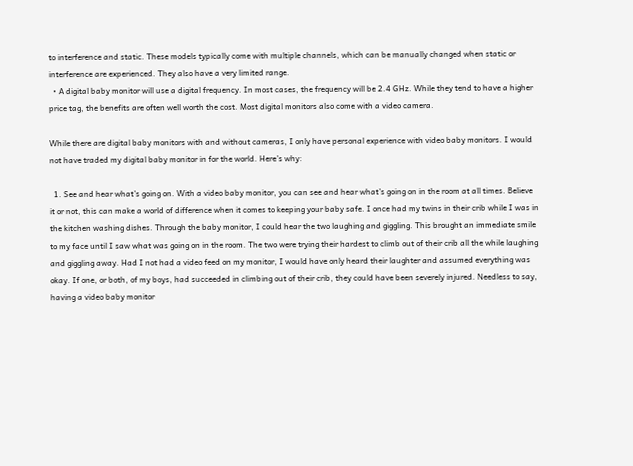to interference and static. These models typically come with multiple channels, which can be manually changed when static or interference are experienced. They also have a very limited range.
  • A digital baby monitor will use a digital frequency. In most cases, the frequency will be 2.4 GHz. While they tend to have a higher price tag, the benefits are often well worth the cost. Most digital monitors also come with a video camera.

While there are digital baby monitors with and without cameras, I only have personal experience with video baby monitors. I would not have traded my digital baby monitor in for the world. Here’s why:

  1. See and hear what’s going on. With a video baby monitor, you can see and hear what’s going on in the room at all times. Believe it or not, this can make a world of difference when it comes to keeping your baby safe. I once had my twins in their crib while I was in the kitchen washing dishes. Through the baby monitor, I could hear the two laughing and giggling. This brought an immediate smile to my face until I saw what was going on in the room. The two were trying their hardest to climb out of their crib all the while laughing and giggling away. Had I not had a video feed on my monitor, I would have only heard their laughter and assumed everything was okay. If one, or both, of my boys, had succeeded in climbing out of their crib, they could have been severely injured. Needless to say, having a video baby monitor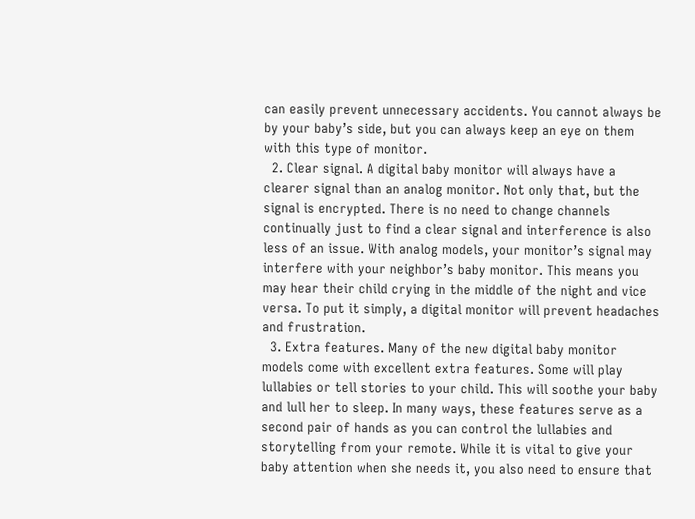can easily prevent unnecessary accidents. You cannot always be by your baby’s side, but you can always keep an eye on them with this type of monitor.
  2. Clear signal. A digital baby monitor will always have a clearer signal than an analog monitor. Not only that, but the signal is encrypted. There is no need to change channels continually just to find a clear signal and interference is also less of an issue. With analog models, your monitor’s signal may interfere with your neighbor’s baby monitor. This means you may hear their child crying in the middle of the night and vice versa. To put it simply, a digital monitor will prevent headaches and frustration.
  3. Extra features. Many of the new digital baby monitor models come with excellent extra features. Some will play lullabies or tell stories to your child. This will soothe your baby and lull her to sleep. In many ways, these features serve as a second pair of hands as you can control the lullabies and storytelling from your remote. While it is vital to give your baby attention when she needs it, you also need to ensure that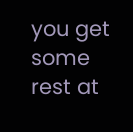you get some rest at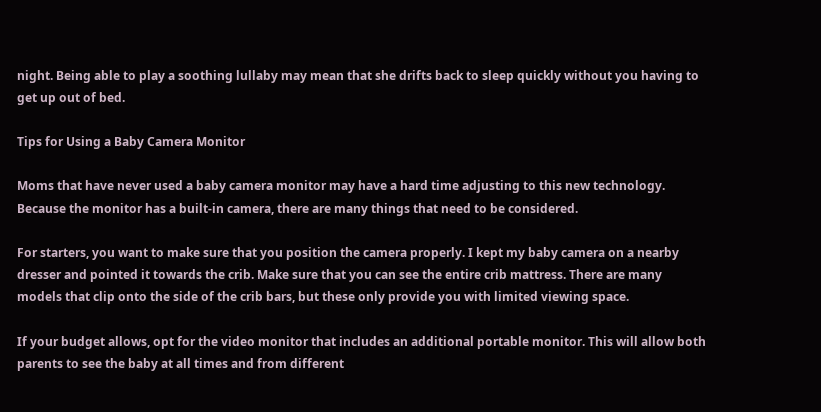night. Being able to play a soothing lullaby may mean that she drifts back to sleep quickly without you having to get up out of bed.

Tips for Using a Baby Camera Monitor

Moms that have never used a baby camera monitor may have a hard time adjusting to this new technology. Because the monitor has a built-in camera, there are many things that need to be considered.

For starters, you want to make sure that you position the camera properly. I kept my baby camera on a nearby dresser and pointed it towards the crib. Make sure that you can see the entire crib mattress. There are many models that clip onto the side of the crib bars, but these only provide you with limited viewing space.

If your budget allows, opt for the video monitor that includes an additional portable monitor. This will allow both parents to see the baby at all times and from different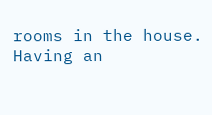rooms in the house. Having an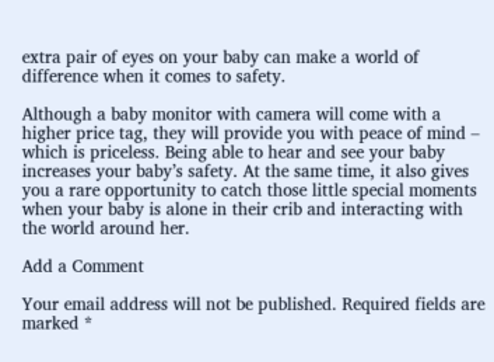extra pair of eyes on your baby can make a world of difference when it comes to safety.

Although a baby monitor with camera will come with a higher price tag, they will provide you with peace of mind – which is priceless. Being able to hear and see your baby increases your baby’s safety. At the same time, it also gives you a rare opportunity to catch those little special moments when your baby is alone in their crib and interacting with the world around her.

Add a Comment

Your email address will not be published. Required fields are marked *